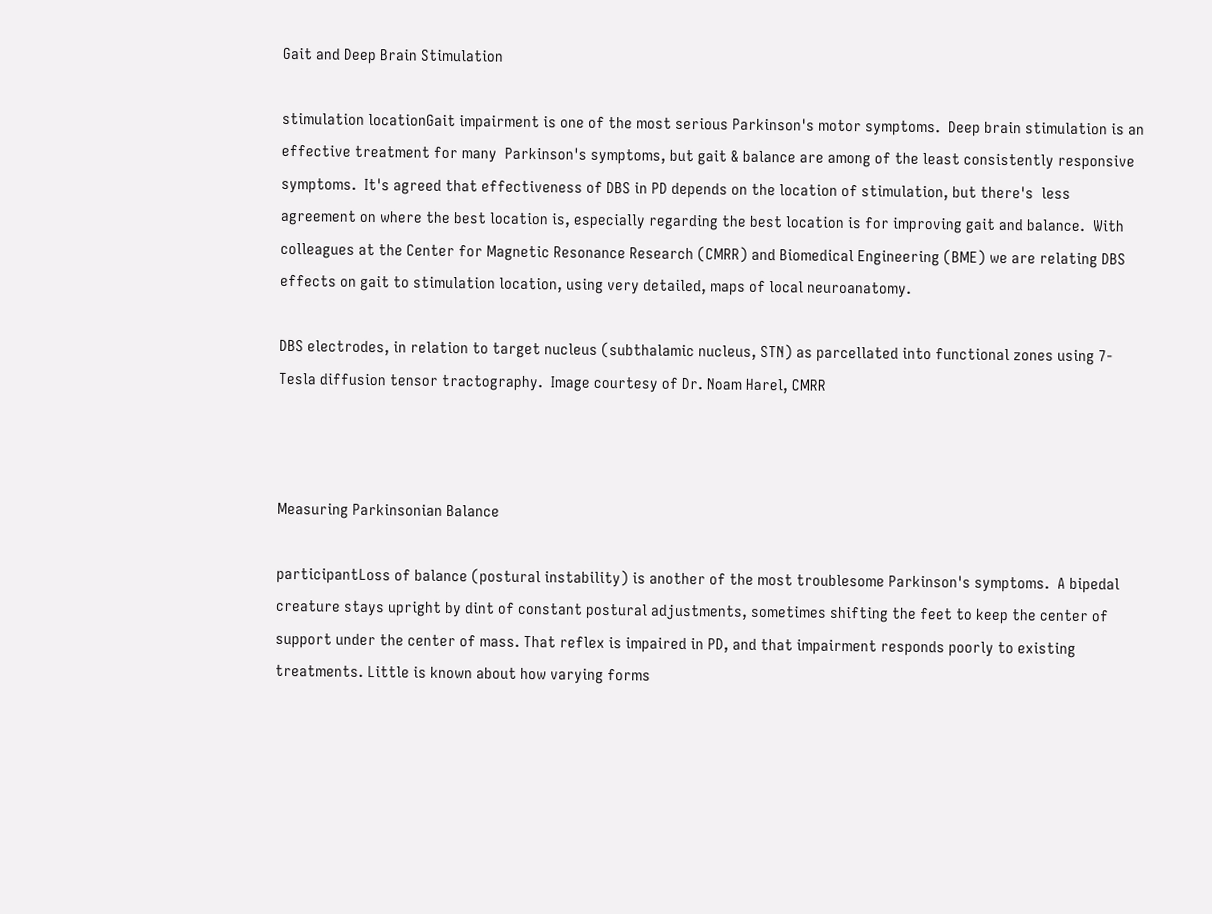Gait and Deep Brain Stimulation

stimulation locationGait impairment is one of the most serious Parkinson's motor symptoms.  Deep brain stimulation is an effective treatment for many  Parkinson's symptoms, but gait & balance are among of the least consistently responsive symptoms.  It's agreed that effectiveness of DBS in PD depends on the location of stimulation, but there's  less agreement on where the best location is, especially regarding the best location is for improving gait and balance.  With colleagues at the Center for Magnetic Resonance Research (CMRR) and Biomedical Engineering (BME) we are relating DBS effects on gait to stimulation location, using very detailed, maps of local neuroanatomy.

DBS electrodes, in relation to target nucleus (subthalamic nucleus, STN) as parcellated into functional zones using 7-Tesla diffusion tensor tractography.  Image courtesy of Dr. Noam Harel, CMRR



Measuring Parkinsonian Balance

participantLoss of balance (postural instability) is another of the most troublesome Parkinson's symptoms.  A bipedal creature stays upright by dint of constant postural adjustments, sometimes shifting the feet to keep the center of support under the center of mass. That reflex is impaired in PD, and that impairment responds poorly to existing treatments. Little is known about how varying forms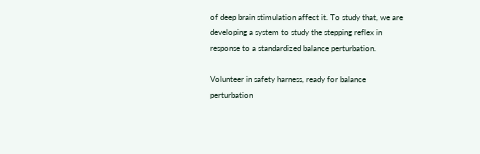of deep brain stimulation affect it. To study that, we are developing a system to study the stepping reflex in response to a standardized balance perturbation.

Volunteer in safety harness, ready for balance perturbation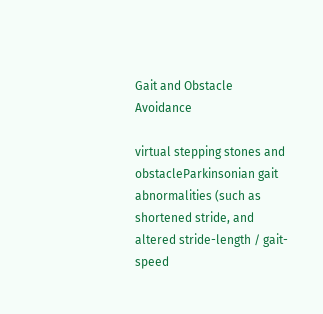Gait and Obstacle Avoidance

virtual stepping stones and obstacleParkinsonian gait abnormalities (such as shortened stride, and altered stride-length / gait-speed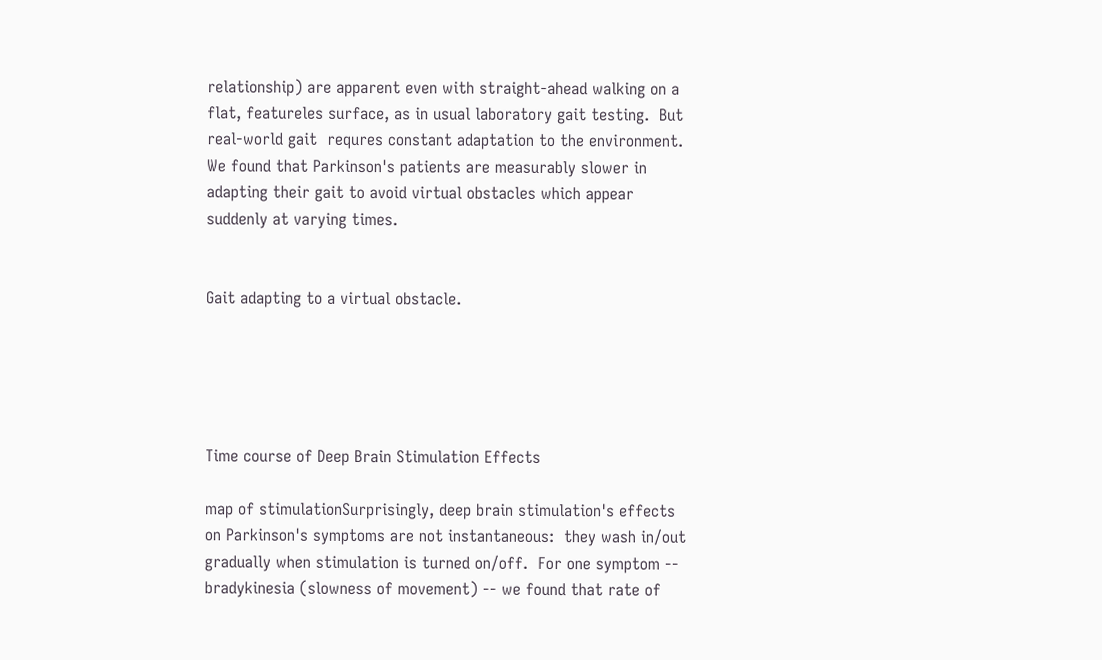relationship) are apparent even with straight-ahead walking on a flat, featureles surface, as in usual laboratory gait testing.  But real-world gait  requres constant adaptation to the environment.  We found that Parkinson's patients are measurably slower in adapting their gait to avoid virtual obstacles which appear suddenly at varying times.


Gait adapting to a virtual obstacle.





Time course of Deep Brain Stimulation Effects

map of stimulationSurprisingly, deep brain stimulation's effects on Parkinson's symptoms are not instantaneous:  they wash in/out gradually when stimulation is turned on/off.  For one symptom -- bradykinesia (slowness of movement) -- we found that rate of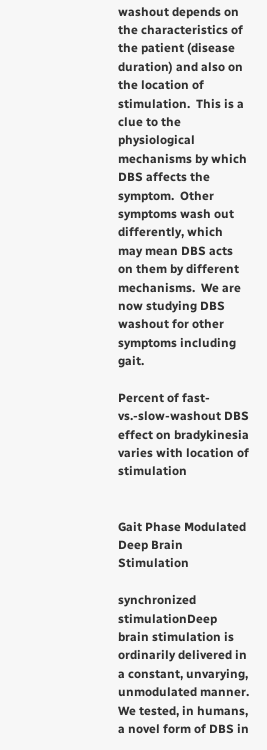washout depends on the characteristics of the patient (disease duration) and also on the location of stimulation.  This is a clue to the physiological mechanisms by which DBS affects the symptom.  Other symptoms wash out differently, which may mean DBS acts on them by different mechanisms.  We are now studying DBS washout for other symptoms including gait.

Percent of fast-vs.-slow-washout DBS effect on bradykinesia varies with location of stimulation


Gait Phase Modulated Deep Brain Stimulation

synchronized stimulationDeep brain stimulation is ordinarily delivered in a constant, unvarying, unmodulated manner.  We tested, in humans, a novel form of DBS in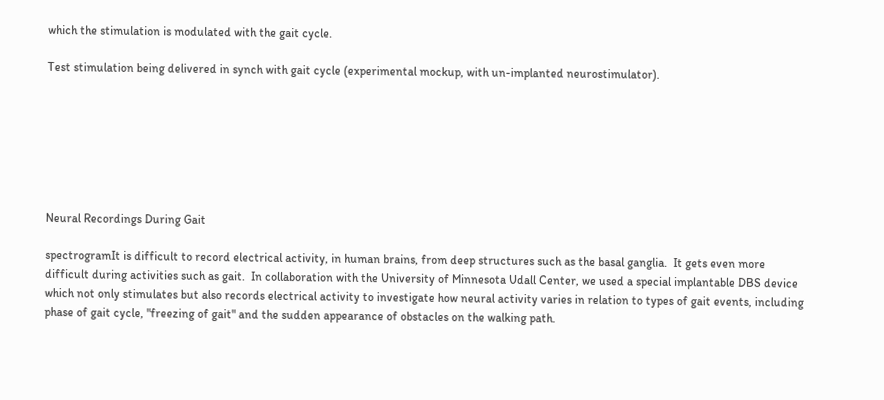which the stimulation is modulated with the gait cycle.

Test stimulation being delivered in synch with gait cycle (experimental mockup, with un-implanted neurostimulator).







Neural Recordings During Gait

spectrogramIt is difficult to record electrical activity, in human brains, from deep structures such as the basal ganglia.  It gets even more difficult during activities such as gait.  In collaboration with the University of Minnesota Udall Center, we used a special implantable DBS device which not only stimulates but also records electrical activity to investigate how neural activity varies in relation to types of gait events, including phase of gait cycle, "freezing of gait" and the sudden appearance of obstacles on the walking path.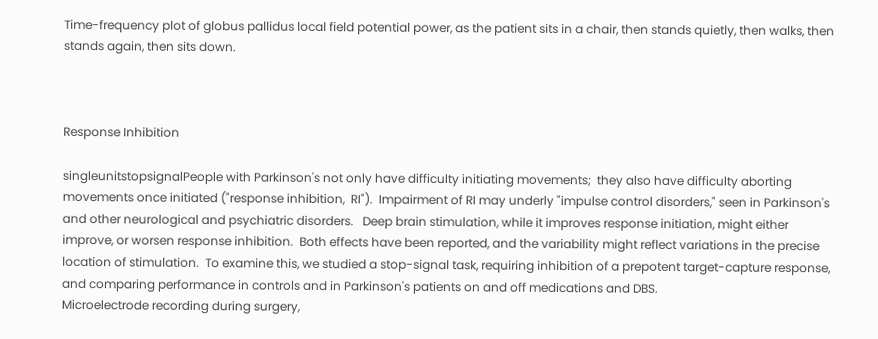Time-frequency plot of globus pallidus local field potential power, as the patient sits in a chair, then stands quietly, then walks, then stands again, then sits down.



Response Inhibition

singleunitstopsignalPeople with Parkinson's not only have difficulty initiating movements;  they also have difficulty aborting movements once initiated ("response inhibition,  RI").  Impairment of RI may underly "impulse control disorders," seen in Parkinson's and other neurological and psychiatric disorders.   Deep brain stimulation, while it improves response initiation, might either improve, or worsen response inhibition.  Both effects have been reported, and the variability might reflect variations in the precise location of stimulation.  To examine this, we studied a stop-signal task, requiring inhibition of a prepotent target-capture response, and comparing performance in controls and in Parkinson's patients on and off medications and DBS.
Microelectrode recording during surgery,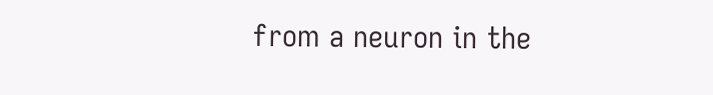from a neuron in the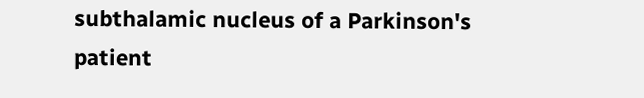subthalamic nucleus of a Parkinson's patient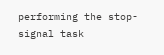performing the stop-signal task